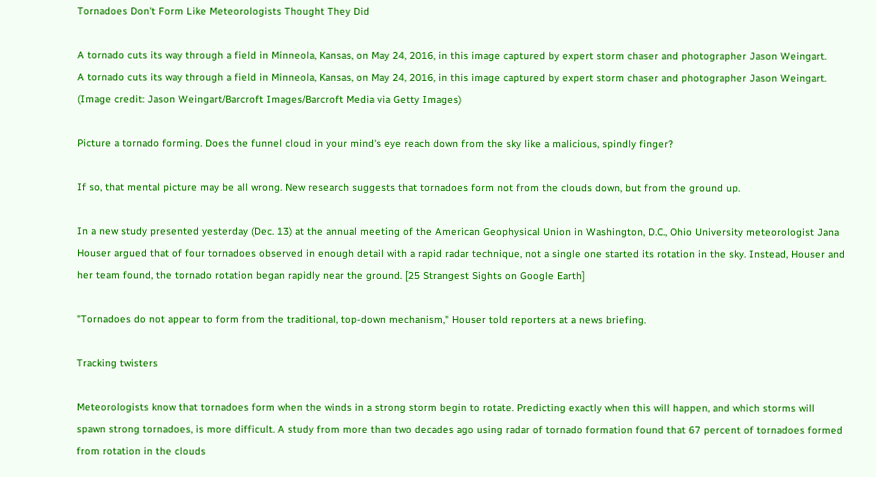Tornadoes Don't Form Like Meteorologists Thought They Did

A tornado cuts its way through a field in Minneola, Kansas, on May 24, 2016, in this image captured by expert storm chaser and photographer Jason Weingart.
A tornado cuts its way through a field in Minneola, Kansas, on May 24, 2016, in this image captured by expert storm chaser and photographer Jason Weingart. (Image credit: Jason Weingart/Barcroft Images/Barcroft Media via Getty Images)

Picture a tornado forming. Does the funnel cloud in your mind's eye reach down from the sky like a malicious, spindly finger?

If so, that mental picture may be all wrong. New research suggests that tornadoes form not from the clouds down, but from the ground up.

In a new study presented yesterday (Dec. 13) at the annual meeting of the American Geophysical Union in Washington, D.C., Ohio University meteorologist Jana Houser argued that of four tornadoes observed in enough detail with a rapid radar technique, not a single one started its rotation in the sky. Instead, Houser and her team found, the tornado rotation began rapidly near the ground. [25 Strangest Sights on Google Earth]

"Tornadoes do not appear to form from the traditional, top-down mechanism," Houser told reporters at a news briefing.

Tracking twisters

Meteorologists know that tornadoes form when the winds in a strong storm begin to rotate. Predicting exactly when this will happen, and which storms will spawn strong tornadoes, is more difficult. A study from more than two decades ago using radar of tornado formation found that 67 percent of tornadoes formed from rotation in the clouds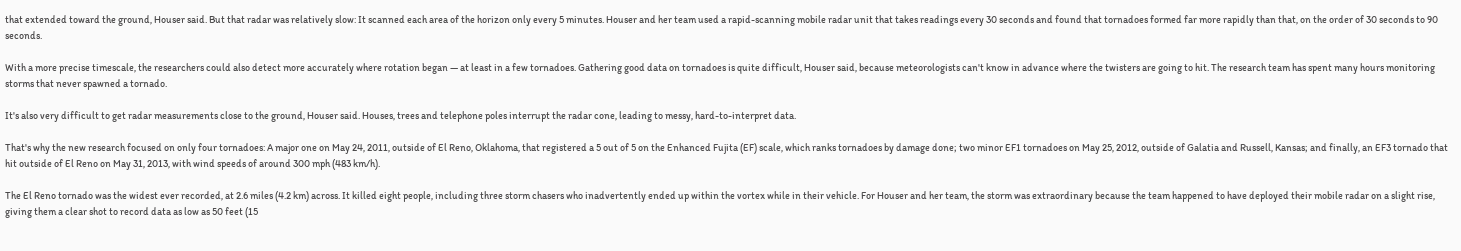that extended toward the ground, Houser said. But that radar was relatively slow: It scanned each area of the horizon only every 5 minutes. Houser and her team used a rapid-scanning mobile radar unit that takes readings every 30 seconds and found that tornadoes formed far more rapidly than that, on the order of 30 seconds to 90 seconds.

With a more precise timescale, the researchers could also detect more accurately where rotation began — at least in a few tornadoes. Gathering good data on tornadoes is quite difficult, Houser said, because meteorologists can't know in advance where the twisters are going to hit. The research team has spent many hours monitoring storms that never spawned a tornado.

It's also very difficult to get radar measurements close to the ground, Houser said. Houses, trees and telephone poles interrupt the radar cone, leading to messy, hard-to-interpret data.

That's why the new research focused on only four tornadoes: A major one on May 24, 2011, outside of El Reno, Oklahoma, that registered a 5 out of 5 on the Enhanced Fujita (EF) scale, which ranks tornadoes by damage done; two minor EF1 tornadoes on May 25, 2012, outside of Galatia and Russell, Kansas; and finally, an EF3 tornado that hit outside of El Reno on May 31, 2013, with wind speeds of around 300 mph (483 km/h).

The El Reno tornado was the widest ever recorded, at 2.6 miles (4.2 km) across. It killed eight people, including three storm chasers who inadvertently ended up within the vortex while in their vehicle. For Houser and her team, the storm was extraordinary because the team happened to have deployed their mobile radar on a slight rise, giving them a clear shot to record data as low as 50 feet (15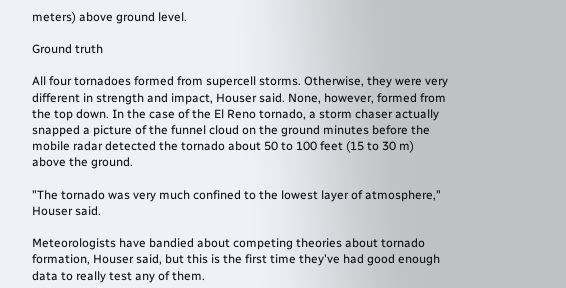meters) above ground level.

Ground truth

All four tornadoes formed from supercell storms. Otherwise, they were very different in strength and impact, Houser said. None, however, formed from the top down. In the case of the El Reno tornado, a storm chaser actually snapped a picture of the funnel cloud on the ground minutes before the mobile radar detected the tornado about 50 to 100 feet (15 to 30 m) above the ground.

"The tornado was very much confined to the lowest layer of atmosphere," Houser said.

Meteorologists have bandied about competing theories about tornado formation, Houser said, but this is the first time they've had good enough data to really test any of them.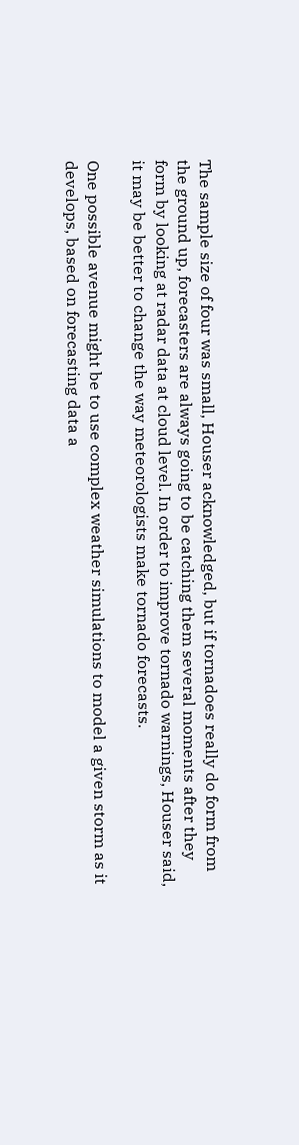The sample size of four was small, Houser acknowledged, but if tornadoes really do form from the ground up, forecasters are always going to be catching them several moments after they form by looking at radar data at cloud level. In order to improve tornado warnings, Houser said, it may be better to change the way meteorologists make tornado forecasts.

One possible avenue might be to use complex weather simulations to model a given storm as it develops, based on forecasting data a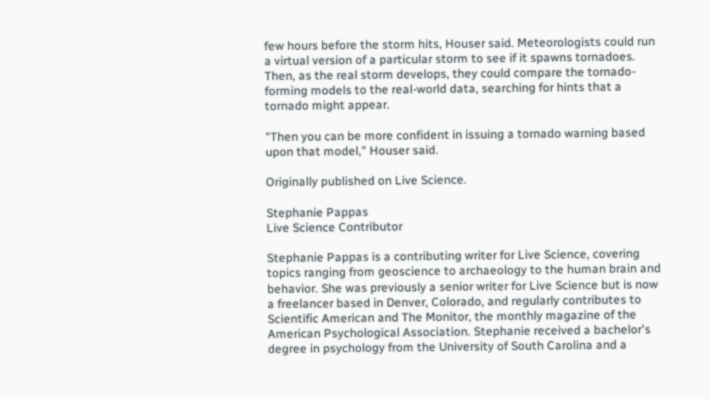few hours before the storm hits, Houser said. Meteorologists could run a virtual version of a particular storm to see if it spawns tornadoes. Then, as the real storm develops, they could compare the tornado-forming models to the real-world data, searching for hints that a tornado might appear.

"Then you can be more confident in issuing a tornado warning based upon that model," Houser said.

Originally published on Live Science.

Stephanie Pappas
Live Science Contributor

Stephanie Pappas is a contributing writer for Live Science, covering topics ranging from geoscience to archaeology to the human brain and behavior. She was previously a senior writer for Live Science but is now a freelancer based in Denver, Colorado, and regularly contributes to Scientific American and The Monitor, the monthly magazine of the American Psychological Association. Stephanie received a bachelor's degree in psychology from the University of South Carolina and a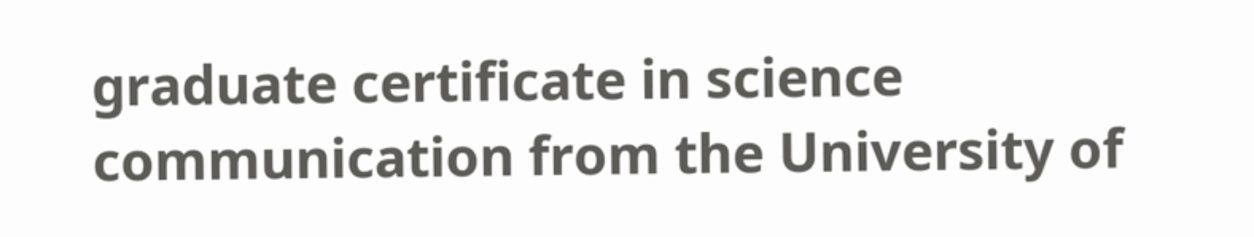graduate certificate in science communication from the University of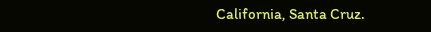California, Santa Cruz.